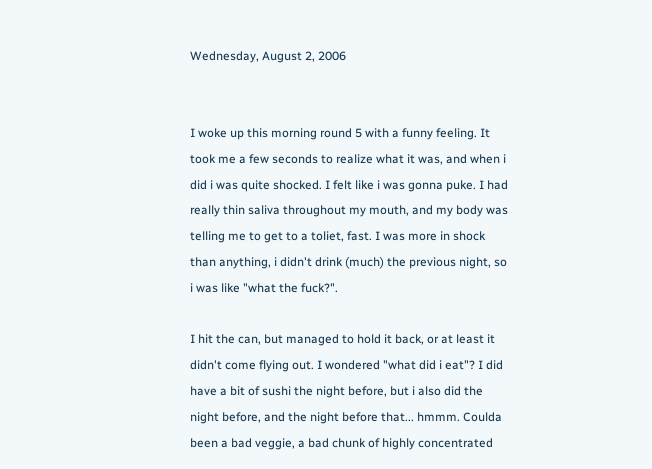Wednesday, August 2, 2006


I woke up this morning round 5 with a funny feeling. It took me a few seconds to realize what it was, and when i did i was quite shocked. I felt like i was gonna puke. I had really thin saliva throughout my mouth, and my body was telling me to get to a toliet, fast. I was more in shock than anything, i didn't drink (much) the previous night, so i was like "what the fuck?".

I hit the can, but managed to hold it back, or at least it didn't come flying out. I wondered "what did i eat"? I did have a bit of sushi the night before, but i also did the night before, and the night before that... hmmm. Coulda been a bad veggie, a bad chunk of highly concentrated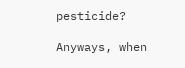pesticide?

Anyways, when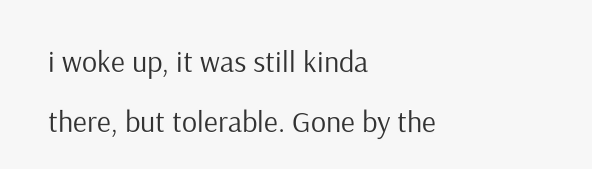i woke up, it was still kinda there, but tolerable. Gone by the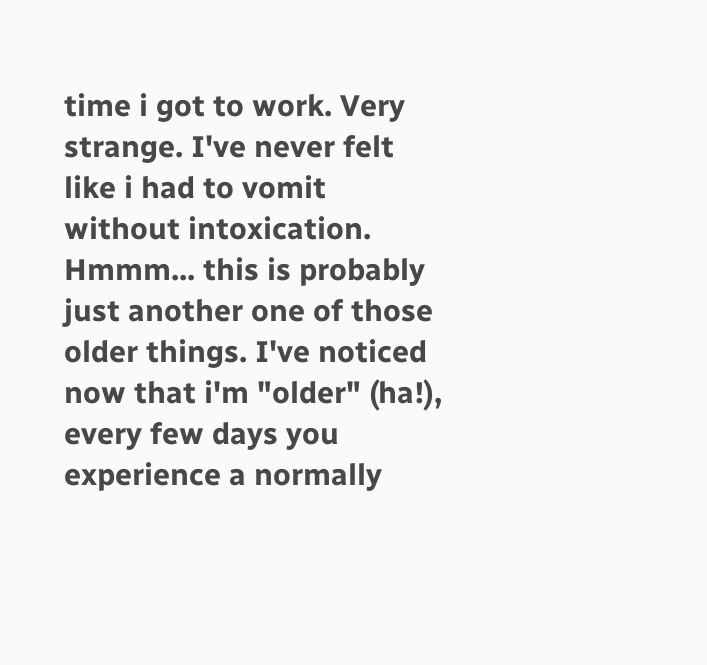time i got to work. Very strange. I've never felt like i had to vomit without intoxication. Hmmm... this is probably just another one of those older things. I've noticed now that i'm "older" (ha!), every few days you experience a normally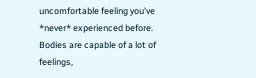uncomfortable feeling you've *never* experienced before. Bodies are capable of a lot of feelings,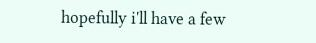hopefully i'll have a few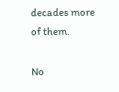decades more of them.

No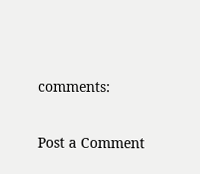comments:

Post a Comment